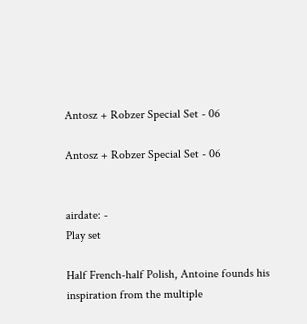Antosz + Robzer Special Set - 06

Antosz + Robzer Special Set - 06


airdate: -
Play set

Half French-half Polish, Antoine founds his inspiration from the multiple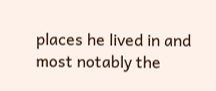places he lived in and most notably the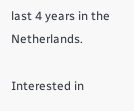last 4 years in the Netherlands.

Interested in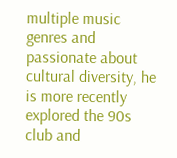multiple music genres and passionate about cultural diversity, he is more recently explored the 90s club and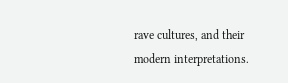rave cultures, and their modern interpretations.